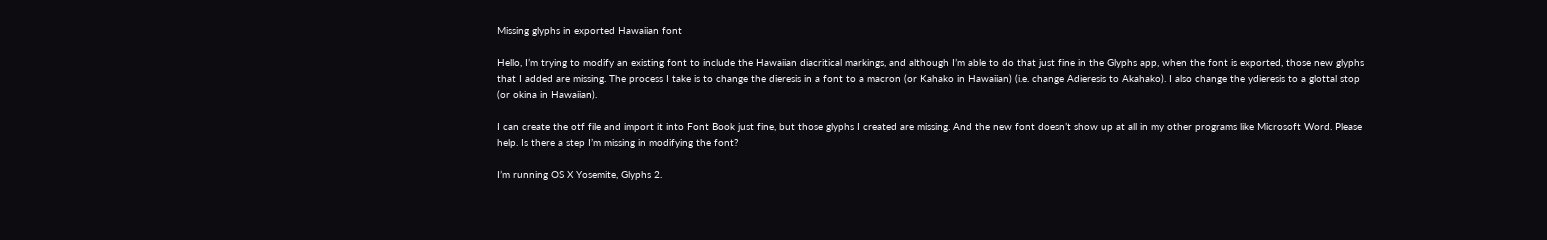Missing glyphs in exported Hawaiian font

Hello, I’m trying to modify an existing font to include the Hawaiian diacritical markings, and although I’m able to do that just fine in the Glyphs app, when the font is exported, those new glyphs that I added are missing. The process I take is to change the dieresis in a font to a macron (or Kahako in Hawaiian) (i.e. change Adieresis to Akahako). I also change the ydieresis to a glottal stop (or okina in Hawaiian).

I can create the otf file and import it into Font Book just fine, but those glyphs I created are missing. And the new font doesn’t show up at all in my other programs like Microsoft Word. Please help. Is there a step I’m missing in modifying the font?

I’m running OS X Yosemite, Glyphs 2.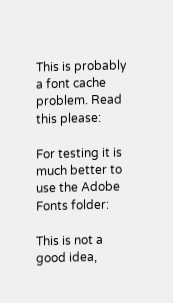This is probably a font cache problem. Read this please:

For testing it is much better to use the Adobe Fonts folder:

This is not a good idea,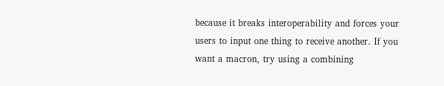because it breaks interoperability and forces your users to input one thing to receive another. If you want a macron, try using a combining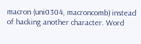macron (uni0304, macroncomb) instead of hacking another character. Word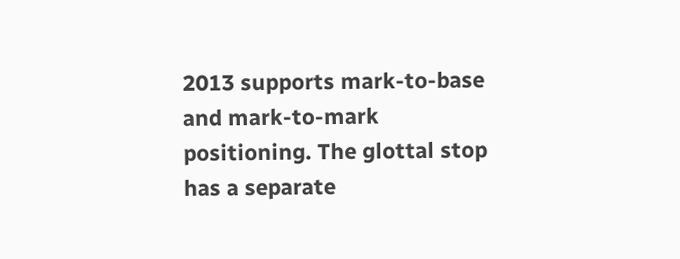2013 supports mark-to-base and mark-to-mark positioning. The glottal stop has a separate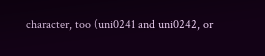character, too (uni0241 and uni0242, or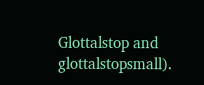Glottalstop and glottalstopsmall).